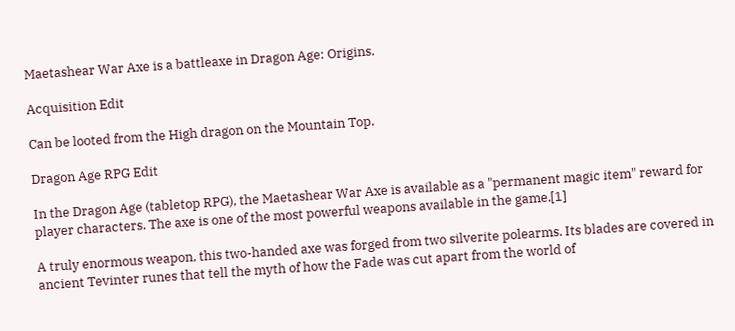Maetashear War Axe is a battleaxe in Dragon Age: Origins.

Acquisition Edit

Can be looted from the High dragon on the Mountain Top.

Dragon Age RPG Edit

In the Dragon Age (tabletop RPG), the Maetashear War Axe is available as a "permanent magic item" reward for player characters. The axe is one of the most powerful weapons available in the game.[1]

A truly enormous weapon, this two-handed axe was forged from two silverite polearms. Its blades are covered in ancient Tevinter runes that tell the myth of how the Fade was cut apart from the world of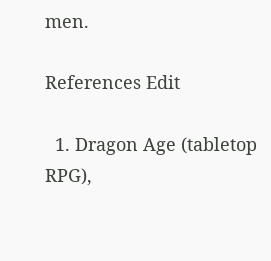men.

References Edit

  1. Dragon Age (tabletop RPG),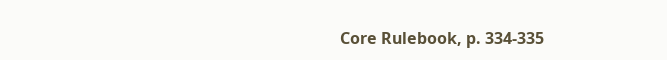Core Rulebook, p. 334-335